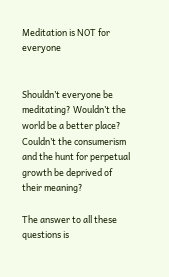Meditation is NOT for everyone


Shouldn’t everyone be meditating? Wouldn’t the world be a better place? Couldn’t the consumerism and the hunt for perpetual growth be deprived of their meaning?

The answer to all these questions is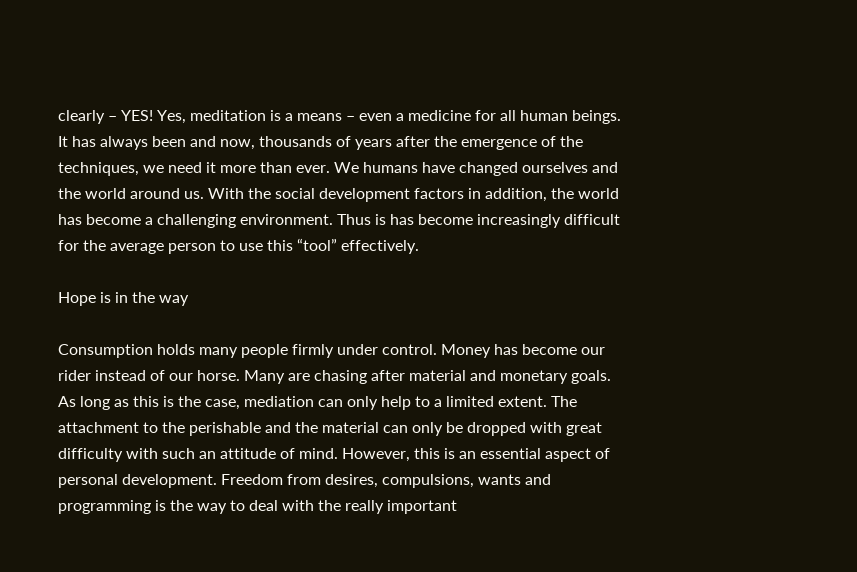clearly – YES! Yes, meditation is a means – even a medicine for all human beings. It has always been and now, thousands of years after the emergence of the techniques, we need it more than ever. We humans have changed ourselves and the world around us. With the social development factors in addition, the world has become a challenging environment. Thus is has become increasingly difficult for the average person to use this “tool” effectively.

Hope is in the way

Consumption holds many people firmly under control. Money has become our rider instead of our horse. Many are chasing after material and monetary goals. As long as this is the case, mediation can only help to a limited extent. The attachment to the perishable and the material can only be dropped with great difficulty with such an attitude of mind. However, this is an essential aspect of personal development. Freedom from desires, compulsions, wants and programming is the way to deal with the really important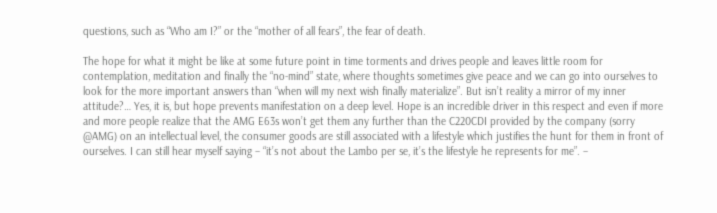questions, such as “Who am I?” or the “mother of all fears”, the fear of death.

The hope for what it might be like at some future point in time torments and drives people and leaves little room for contemplation, meditation and finally the “no-mind” state, where thoughts sometimes give peace and we can go into ourselves to look for the more important answers than “when will my next wish finally materialize”. But isn’t reality a mirror of my inner attitude?… Yes, it is, but hope prevents manifestation on a deep level. Hope is an incredible driver in this respect and even if more and more people realize that the AMG E63s won’t get them any further than the C220CDI provided by the company (sorry @AMG) on an intellectual level, the consumer goods are still associated with a lifestyle which justifies the hunt for them in front of ourselves. I can still hear myself saying – “it’s not about the Lambo per se, it’s the lifestyle he represents for me”. –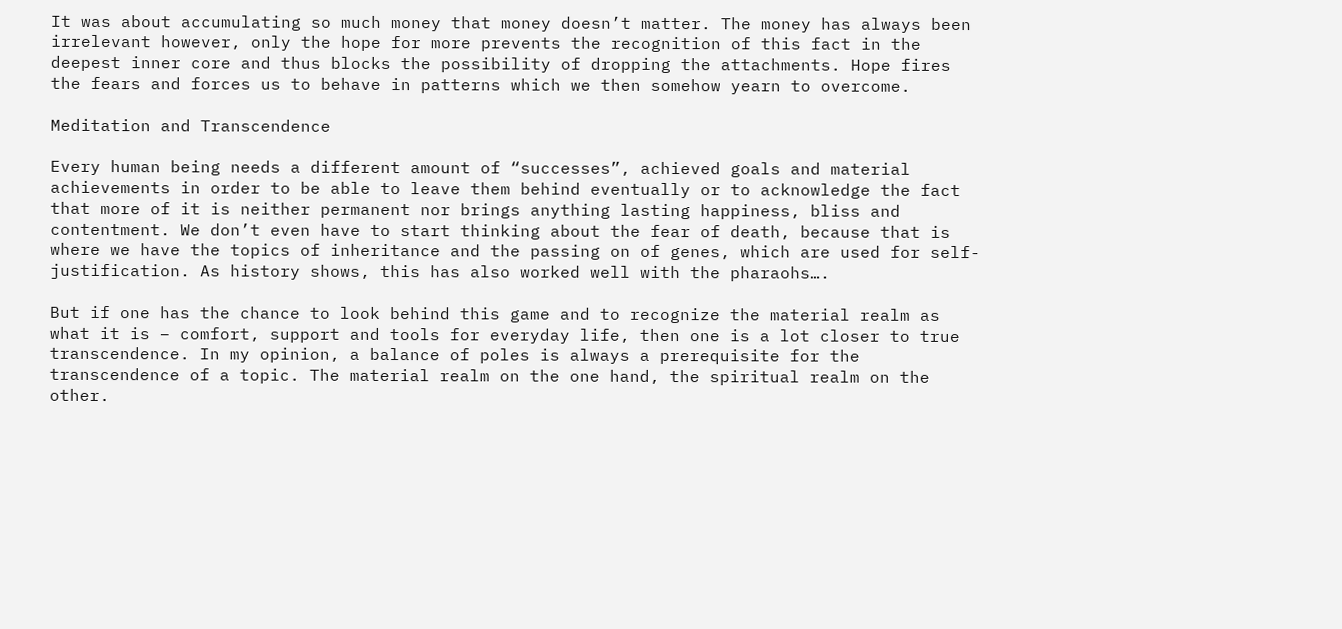It was about accumulating so much money that money doesn’t matter. The money has always been irrelevant however, only the hope for more prevents the recognition of this fact in the deepest inner core and thus blocks the possibility of dropping the attachments. Hope fires the fears and forces us to behave in patterns which we then somehow yearn to overcome.

Meditation and Transcendence

Every human being needs a different amount of “successes”, achieved goals and material achievements in order to be able to leave them behind eventually or to acknowledge the fact that more of it is neither permanent nor brings anything lasting happiness, bliss and contentment. We don’t even have to start thinking about the fear of death, because that is where we have the topics of inheritance and the passing on of genes, which are used for self-justification. As history shows, this has also worked well with the pharaohs….

But if one has the chance to look behind this game and to recognize the material realm as what it is – comfort, support and tools for everyday life, then one is a lot closer to true transcendence. In my opinion, a balance of poles is always a prerequisite for the transcendence of a topic. The material realm on the one hand, the spiritual realm on the other.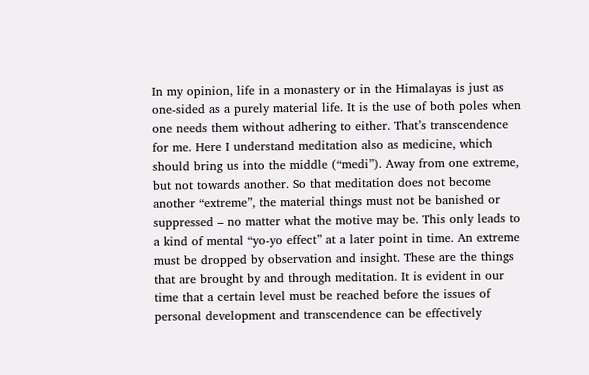In my opinion, life in a monastery or in the Himalayas is just as one-sided as a purely material life. It is the use of both poles when one needs them without adhering to either. That’s transcendence for me. Here I understand meditation also as medicine, which should bring us into the middle (“medi”). Away from one extreme, but not towards another. So that meditation does not become another “extreme”, the material things must not be banished or suppressed – no matter what the motive may be. This only leads to a kind of mental “yo-yo effect” at a later point in time. An extreme must be dropped by observation and insight. These are the things that are brought by and through meditation. It is evident in our time that a certain level must be reached before the issues of personal development and transcendence can be effectively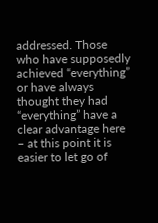addressed. Those who have supposedly achieved “everything” or have always thought they had “everything” have a clear advantage here – at this point it is easier to let go of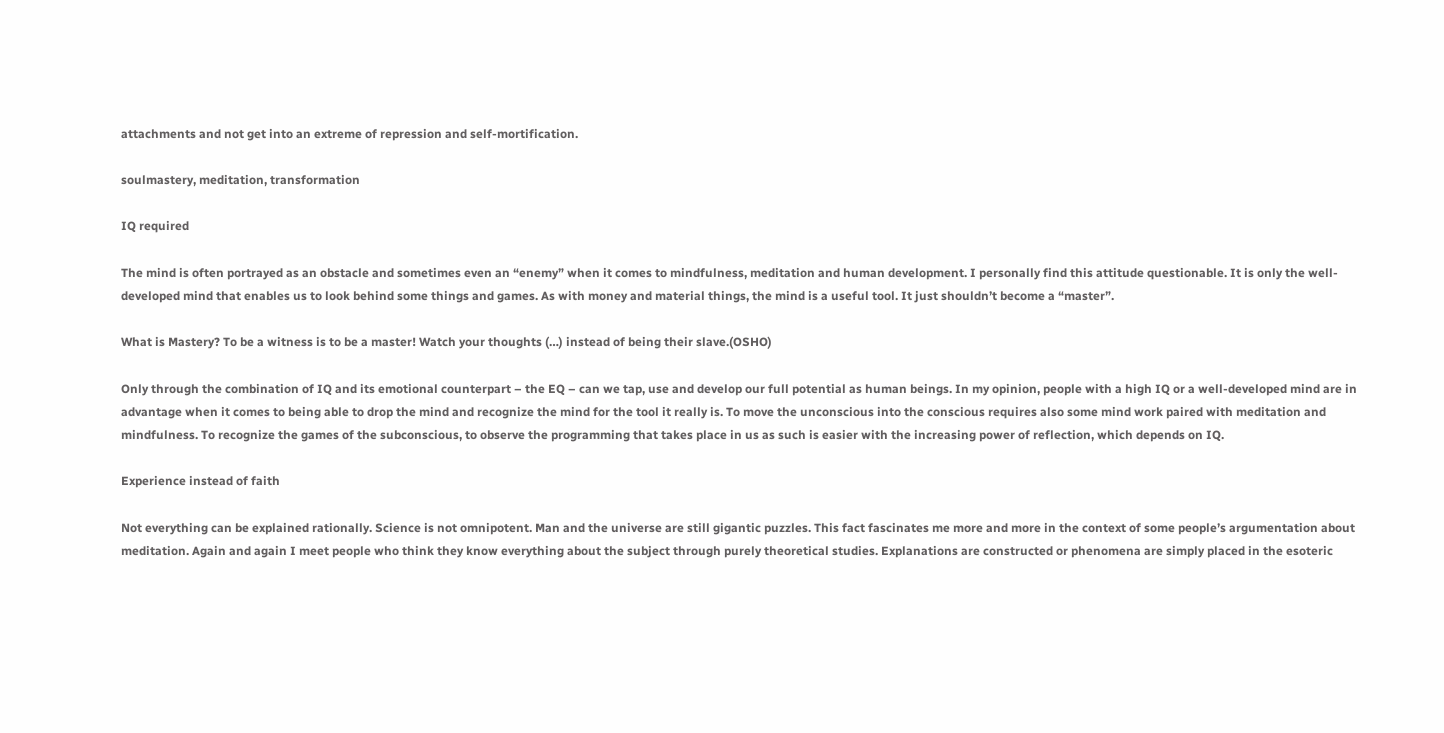attachments and not get into an extreme of repression and self-mortification.

soulmastery, meditation, transformation

IQ required

The mind is often portrayed as an obstacle and sometimes even an “enemy” when it comes to mindfulness, meditation and human development. I personally find this attitude questionable. It is only the well-developed mind that enables us to look behind some things and games. As with money and material things, the mind is a useful tool. It just shouldn’t become a “master”.

What is Mastery? To be a witness is to be a master! Watch your thoughts (…) instead of being their slave.(OSHO)

Only through the combination of IQ and its emotional counterpart – the EQ – can we tap, use and develop our full potential as human beings. In my opinion, people with a high IQ or a well-developed mind are in advantage when it comes to being able to drop the mind and recognize the mind for the tool it really is. To move the unconscious into the conscious requires also some mind work paired with meditation and mindfulness. To recognize the games of the subconscious, to observe the programming that takes place in us as such is easier with the increasing power of reflection, which depends on IQ.

Experience instead of faith

Not everything can be explained rationally. Science is not omnipotent. Man and the universe are still gigantic puzzles. This fact fascinates me more and more in the context of some people’s argumentation about meditation. Again and again I meet people who think they know everything about the subject through purely theoretical studies. Explanations are constructed or phenomena are simply placed in the esoteric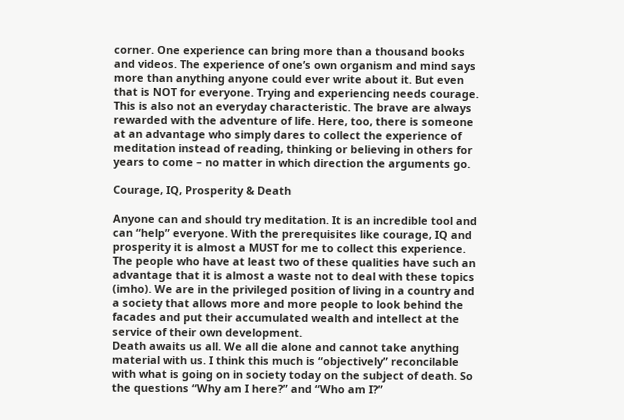corner. One experience can bring more than a thousand books and videos. The experience of one’s own organism and mind says more than anything anyone could ever write about it. But even that is NOT for everyone. Trying and experiencing needs courage. This is also not an everyday characteristic. The brave are always rewarded with the adventure of life. Here, too, there is someone at an advantage who simply dares to collect the experience of meditation instead of reading, thinking or believing in others for years to come – no matter in which direction the arguments go.

Courage, IQ, Prosperity & Death

Anyone can and should try meditation. It is an incredible tool and can “help” everyone. With the prerequisites like courage, IQ and prosperity it is almost a MUST for me to collect this experience. The people who have at least two of these qualities have such an advantage that it is almost a waste not to deal with these topics (imho). We are in the privileged position of living in a country and a society that allows more and more people to look behind the facades and put their accumulated wealth and intellect at the service of their own development.
Death awaits us all. We all die alone and cannot take anything material with us. I think this much is “objectively” reconcilable with what is going on in society today on the subject of death. So the questions “Why am I here?” and “Who am I?”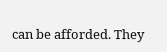can be afforded. They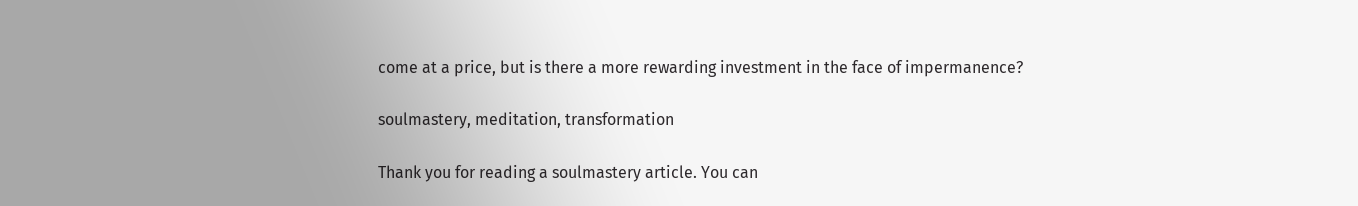come at a price, but is there a more rewarding investment in the face of impermanence?

soulmastery, meditation, transformation

Thank you for reading a soulmastery article. You can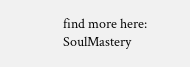find more here: SoulMastery